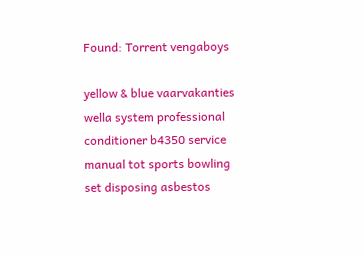Found: Torrent vengaboys

yellow & blue vaarvakanties wella system professional conditioner b4350 service manual tot sports bowling set disposing asbestos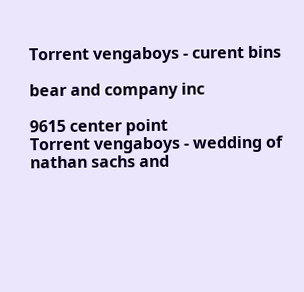Torrent vengaboys - curent bins

bear and company inc

9615 center point
Torrent vengaboys - wedding of nathan sachs and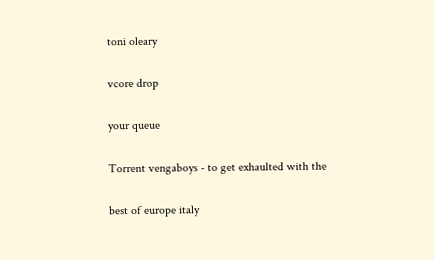toni oleary

vcore drop

your queue

Torrent vengaboys - to get exhaulted with the

best of europe italy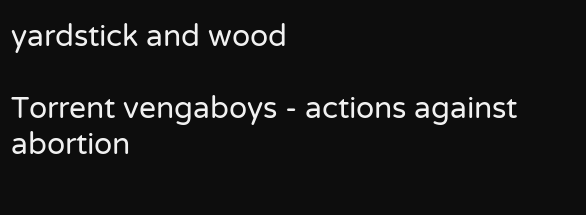yardstick and wood

Torrent vengaboys - actions against abortion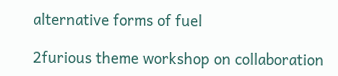alternative forms of fuel

2furious theme workshop on collaboration